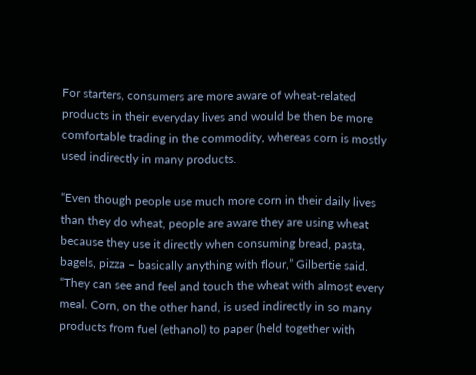For starters, consumers are more aware of wheat-related products in their everyday lives and would be then be more comfortable trading in the commodity, whereas corn is mostly used indirectly in many products.

“Even though people use much more corn in their daily lives than they do wheat, people are aware they are using wheat because they use it directly when consuming bread, pasta, bagels, pizza – basically anything with flour,” Gilbertie said. “They can see and feel and touch the wheat with almost every meal. Corn, on the other hand, is used indirectly in so many products from fuel (ethanol) to paper (held together with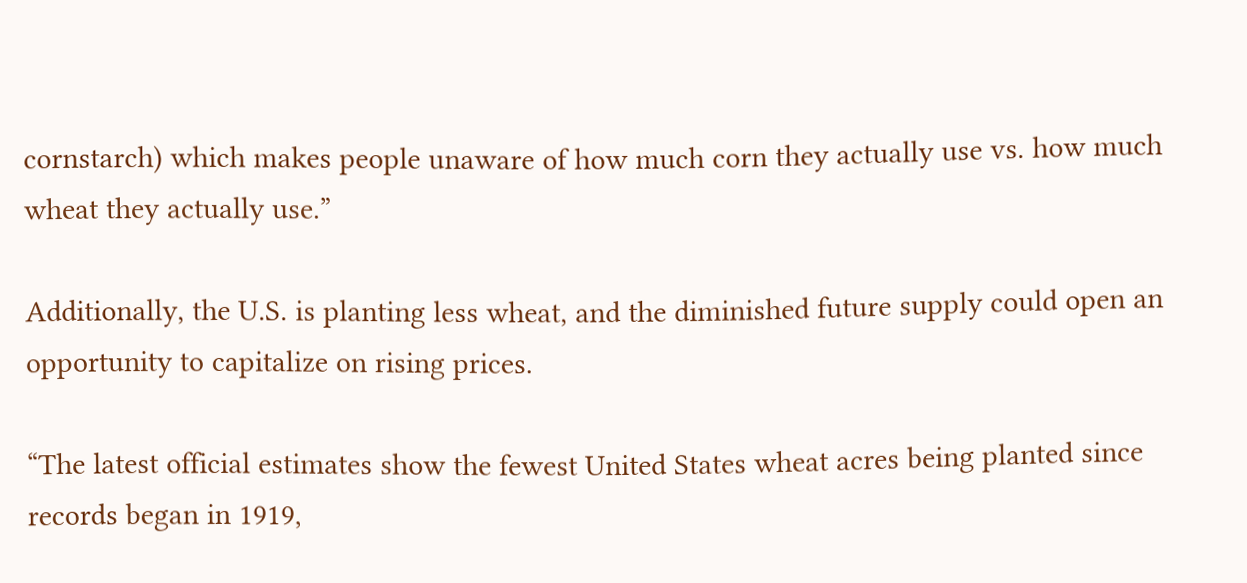cornstarch) which makes people unaware of how much corn they actually use vs. how much wheat they actually use.”

Additionally, the U.S. is planting less wheat, and the diminished future supply could open an opportunity to capitalize on rising prices.

“The latest official estimates show the fewest United States wheat acres being planted since records began in 1919,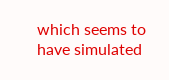which seems to have simulated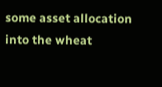some asset allocation into the wheat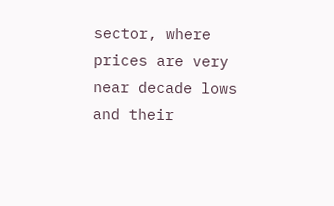sector, where prices are very near decade lows and their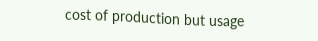cost of production but usage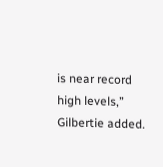is near record high levels,” Gilbertie added.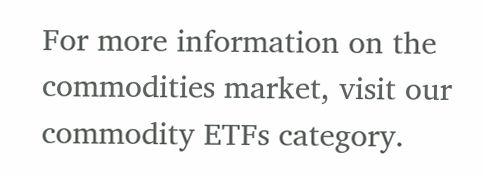For more information on the commodities market, visit our commodity ETFs category.